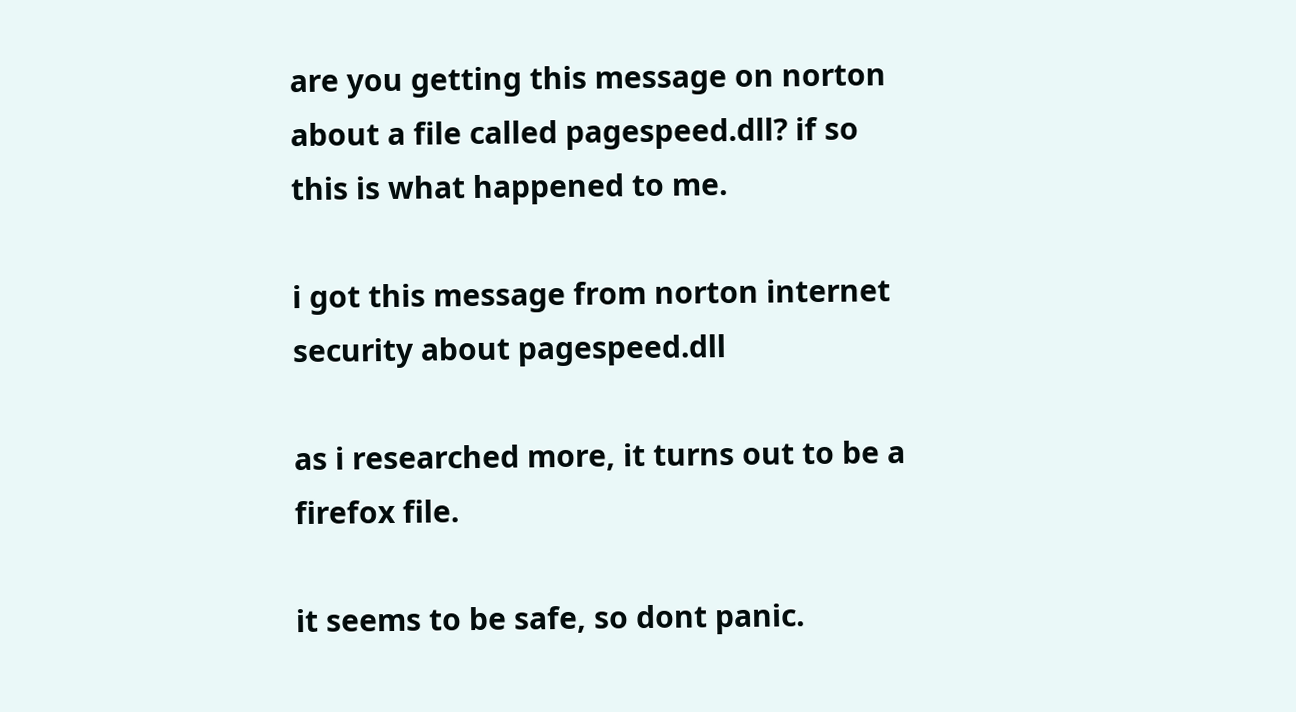are you getting this message on norton about a file called pagespeed.dll? if so this is what happened to me.

i got this message from norton internet security about pagespeed.dll

as i researched more, it turns out to be a firefox file.

it seems to be safe, so dont panic.